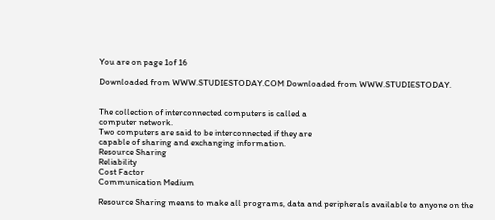You are on page 1of 16

Downloaded from WWW.STUDIESTODAY.COM Downloaded from WWW.STUDIESTODAY.


The collection of interconnected computers is called a
computer network.
Two computers are said to be interconnected if they are
capable of sharing and exchanging information.
Resource Sharing
Reliability
Cost Factor
Communication Medium

Resource Sharing means to make all programs, data and peripherals available to anyone on the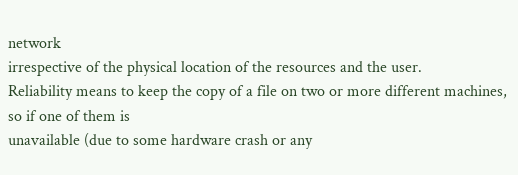network
irrespective of the physical location of the resources and the user.
Reliability means to keep the copy of a file on two or more different machines, so if one of them is
unavailable (due to some hardware crash or any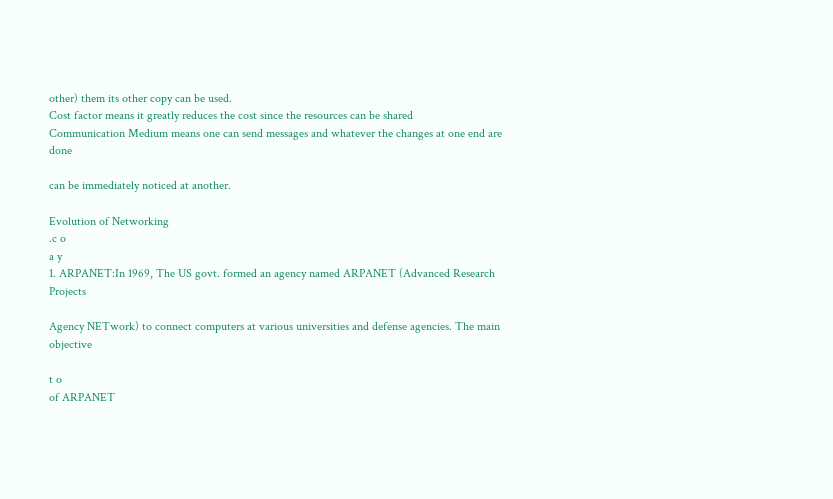other) them its other copy can be used.
Cost factor means it greatly reduces the cost since the resources can be shared
Communication Medium means one can send messages and whatever the changes at one end are done

can be immediately noticed at another.

Evolution of Networking
.c o
a y
1. ARPANET:In 1969, The US govt. formed an agency named ARPANET (Advanced Research Projects

Agency NETwork) to connect computers at various universities and defense agencies. The main objective

t o
of ARPANET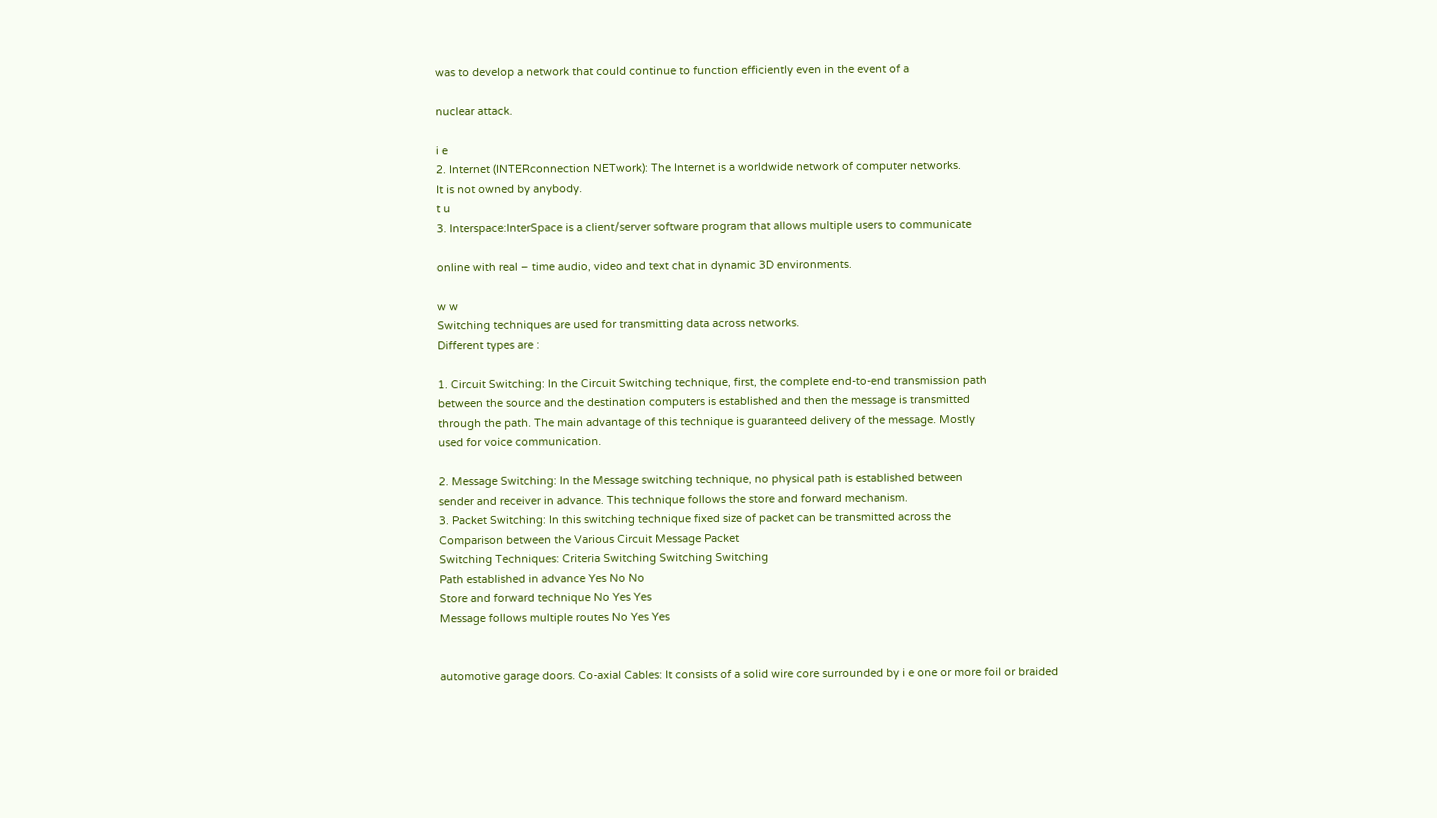was to develop a network that could continue to function efficiently even in the event of a

nuclear attack.

i e
2. Internet (INTERconnection NETwork): The Internet is a worldwide network of computer networks.
It is not owned by anybody.
t u
3. Interspace:InterSpace is a client/server software program that allows multiple users to communicate

online with real – time audio, video and text chat in dynamic 3D environments.

w w
Switching techniques are used for transmitting data across networks.
Different types are :

1. Circuit Switching: In the Circuit Switching technique, first, the complete end-to-end transmission path
between the source and the destination computers is established and then the message is transmitted
through the path. The main advantage of this technique is guaranteed delivery of the message. Mostly
used for voice communication.

2. Message Switching: In the Message switching technique, no physical path is established between
sender and receiver in advance. This technique follows the store and forward mechanism.
3. Packet Switching: In this switching technique fixed size of packet can be transmitted across the
Comparison between the Various Circuit Message Packet
Switching Techniques: Criteria Switching Switching Switching
Path established in advance Yes No No
Store and forward technique No Yes Yes
Message follows multiple routes No Yes Yes


automotive garage doors. Co-axial Cables: It consists of a solid wire core surrounded by i e one or more foil or braided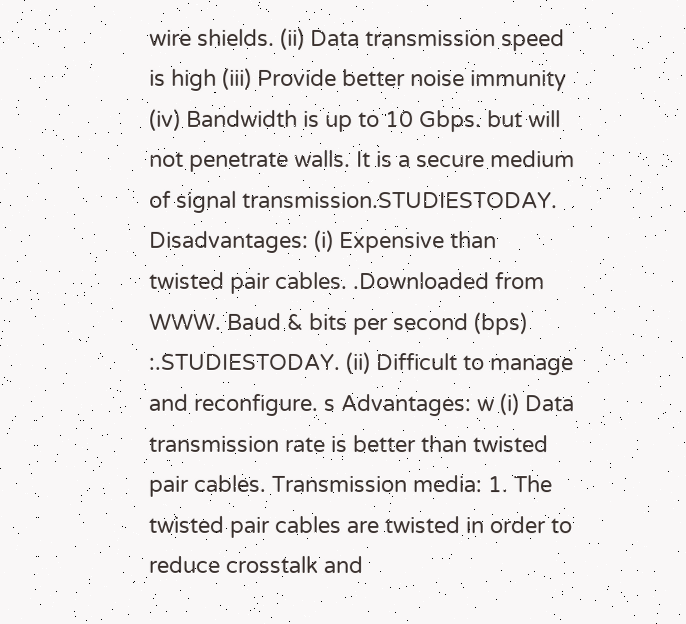wire shields. (ii) Data transmission speed is high (iii) Provide better noise immunity (iv) Bandwidth is up to 10 Gbps. but will not penetrate walls. It is a secure medium of signal transmission.STUDIESTODAY. Disadvantages: (i) Expensive than twisted pair cables. .Downloaded from WWW. Baud & bits per second (bps) :.STUDIESTODAY. (ii) Difficult to manage and reconfigure. s Advantages: w (i) Data transmission rate is better than twisted pair cables. Transmission media: 1. The twisted pair cables are twisted in order to reduce crosstalk and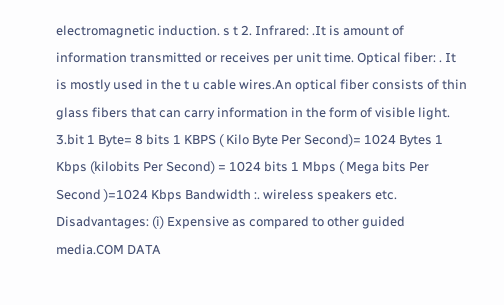electromagnetic induction. s t 2. Infrared: .It is amount of information transmitted or receives per unit time. Optical fiber: . It is mostly used in the t u cable wires.An optical fiber consists of thin glass fibers that can carry information in the form of visible light. 3.bit 1 Byte= 8 bits 1 KBPS ( Kilo Byte Per Second)= 1024 Bytes 1 Kbps (kilobits Per Second) = 1024 bits 1 Mbps ( Mega bits Per Second )=1024 Kbps Bandwidth :. wireless speakers etc. Disadvantages: (i) Expensive as compared to other guided media.COM DATA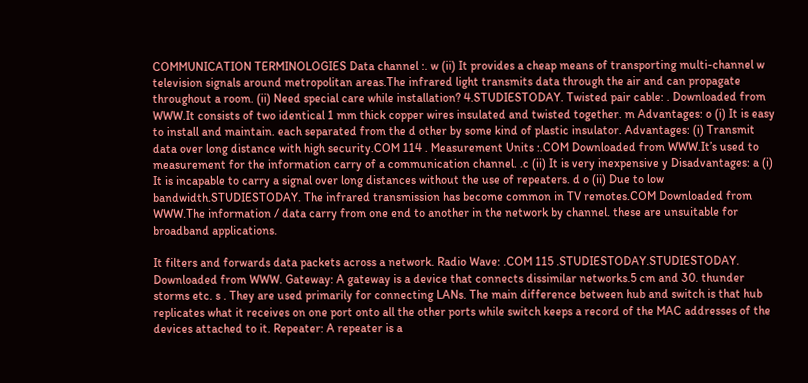COMMUNICATION TERMINOLOGIES Data channel :. w (ii) It provides a cheap means of transporting multi-channel w television signals around metropolitan areas.The infrared light transmits data through the air and can propagate throughout a room. (ii) Need special care while installation? 4.STUDIESTODAY. Twisted pair cable: . Downloaded from WWW.It consists of two identical 1 mm thick copper wires insulated and twisted together. m Advantages: o (i) It is easy to install and maintain. each separated from the d other by some kind of plastic insulator. Advantages: (i) Transmit data over long distance with high security.COM 114 . Measurement Units :.COM Downloaded from WWW.It’s used to measurement for the information carry of a communication channel. .c (ii) It is very inexpensive y Disadvantages: a (i) It is incapable to carry a signal over long distances without the use of repeaters. d o (ii) Due to low bandwidth.STUDIESTODAY. The infrared transmission has become common in TV remotes.COM Downloaded from WWW.The information / data carry from one end to another in the network by channel. these are unsuitable for broadband applications.

It filters and forwards data packets across a network. Radio Wave: .COM 115 .STUDIESTODAY.STUDIESTODAY. Downloaded from WWW. Gateway: A gateway is a device that connects dissimilar networks.5 cm and 30. thunder storms etc. s . They are used primarily for connecting LANs. The main difference between hub and switch is that hub replicates what it receives on one port onto all the other ports while switch keeps a record of the MAC addresses of the devices attached to it. Repeater: A repeater is a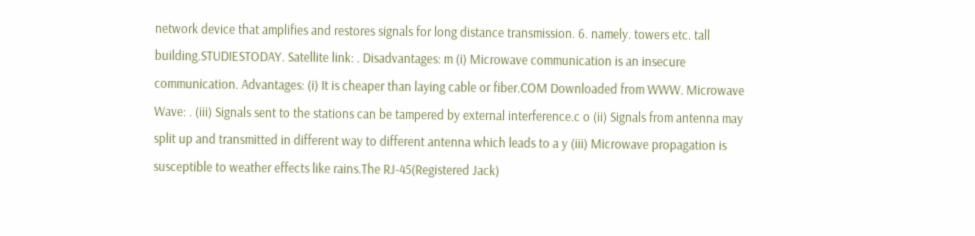network device that amplifies and restores signals for long distance transmission. 6. namely. towers etc. tall building.STUDIESTODAY. Satellite link: . Disadvantages: m (i) Microwave communication is an insecure communication. Advantages: (i) It is cheaper than laying cable or fiber.COM Downloaded from WWW. Microwave Wave: . (iii) Signals sent to the stations can be tampered by external interference.c o (ii) Signals from antenna may split up and transmitted in different way to different antenna which leads to a y (iii) Microwave propagation is susceptible to weather effects like rains.The RJ-45(Registered Jack)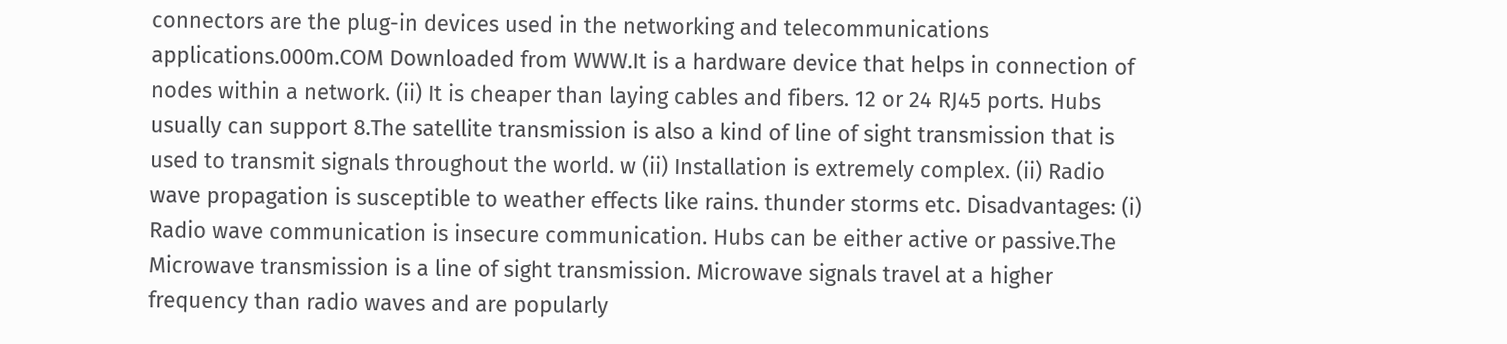connectors are the plug-in devices used in the networking and telecommunications applications.000m.COM Downloaded from WWW.It is a hardware device that helps in connection of nodes within a network. (ii) It is cheaper than laying cables and fibers. 12 or 24 RJ45 ports. Hubs usually can support 8.The satellite transmission is also a kind of line of sight transmission that is used to transmit signals throughout the world. w (ii) Installation is extremely complex. (ii) Radio wave propagation is susceptible to weather effects like rains. thunder storms etc. Disadvantages: (i) Radio wave communication is insecure communication. Hubs can be either active or passive.The Microwave transmission is a line of sight transmission. Microwave signals travel at a higher frequency than radio waves and are popularly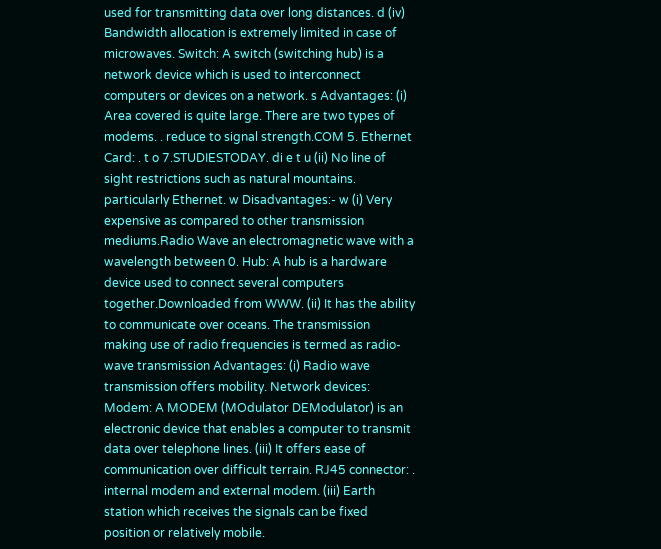used for transmitting data over long distances. d (iv) Bandwidth allocation is extremely limited in case of microwaves. Switch: A switch (switching hub) is a network device which is used to interconnect computers or devices on a network. s Advantages: (i) Area covered is quite large. There are two types of modems. . reduce to signal strength.COM 5. Ethernet Card: . t o 7.STUDIESTODAY. di e t u (ii) No line of sight restrictions such as natural mountains. particularly Ethernet. w Disadvantages:- w (i) Very expensive as compared to other transmission mediums.Radio Wave an electromagnetic wave with a wavelength between 0. Hub: A hub is a hardware device used to connect several computers together.Downloaded from WWW. (ii) It has the ability to communicate over oceans. The transmission making use of radio frequencies is termed as radio-wave transmission Advantages: (i) Radio wave transmission offers mobility. Network devices: Modem: A MODEM (MOdulator DEModulator) is an electronic device that enables a computer to transmit data over telephone lines. (iii) It offers ease of communication over difficult terrain. RJ45 connector: . internal modem and external modem. (iii) Earth station which receives the signals can be fixed position or relatively mobile.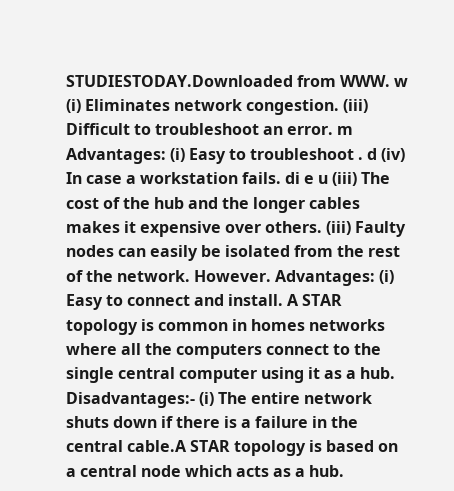STUDIESTODAY.Downloaded from WWW. w (i) Eliminates network congestion. (iii) Difficult to troubleshoot an error. m Advantages: (i) Easy to troubleshoot . d (iv) In case a workstation fails. di e u (iii) The cost of the hub and the longer cables makes it expensive over others. (iii) Faulty nodes can easily be isolated from the rest of the network. However. Advantages: (i) Easy to connect and install. A STAR topology is common in homes networks where all the computers connect to the single central computer using it as a hub. Disadvantages:- (i) The entire network shuts down if there is a failure in the central cable.A STAR topology is based on a central node which acts as a hub.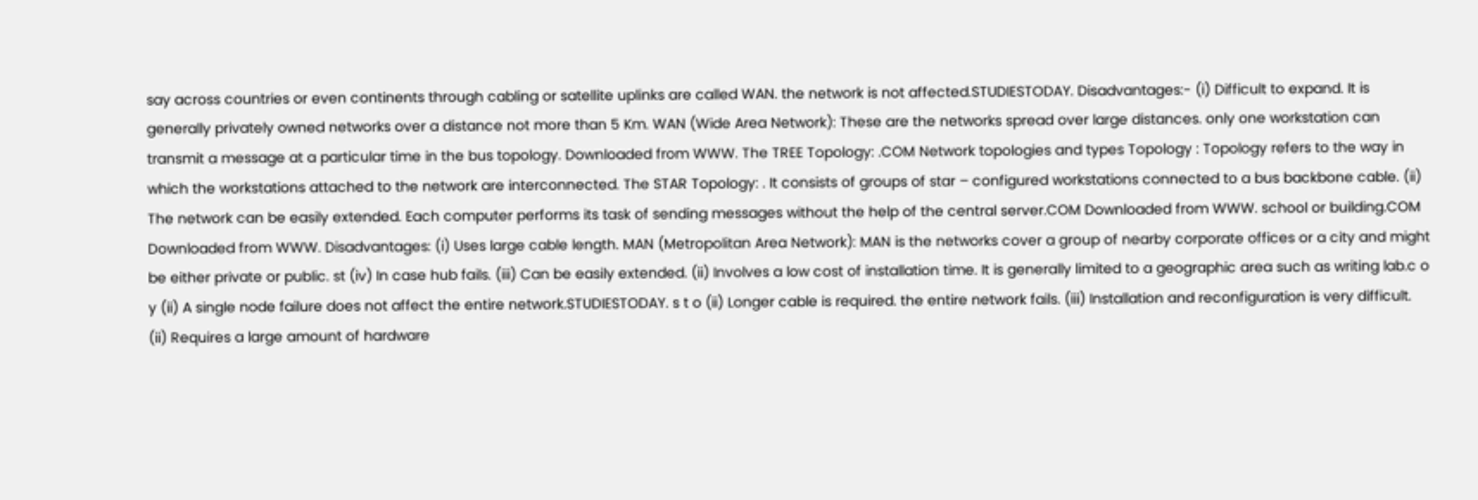say across countries or even continents through cabling or satellite uplinks are called WAN. the network is not affected.STUDIESTODAY. Disadvantages:- (i) Difficult to expand. It is generally privately owned networks over a distance not more than 5 Km. WAN (Wide Area Network): These are the networks spread over large distances. only one workstation can transmit a message at a particular time in the bus topology. Downloaded from WWW. The TREE Topology: .COM Network topologies and types Topology : Topology refers to the way in which the workstations attached to the network are interconnected. The STAR Topology: . It consists of groups of star – configured workstations connected to a bus backbone cable. (ii) The network can be easily extended. Each computer performs its task of sending messages without the help of the central server.COM Downloaded from WWW. school or building.COM Downloaded from WWW. Disadvantages: (i) Uses large cable length. MAN (Metropolitan Area Network): MAN is the networks cover a group of nearby corporate offices or a city and might be either private or public. st (iv) In case hub fails. (iii) Can be easily extended. (ii) Involves a low cost of installation time. It is generally limited to a geographic area such as writing lab.c o y (ii) A single node failure does not affect the entire network.STUDIESTODAY. s t o (ii) Longer cable is required. the entire network fails. (iii) Installation and reconfiguration is very difficult. (ii) Requires a large amount of hardware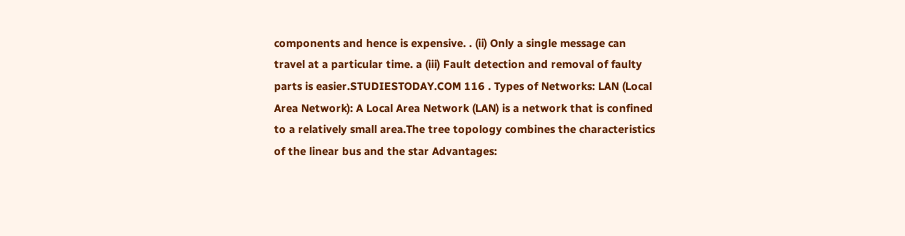components and hence is expensive. . (ii) Only a single message can travel at a particular time. a (iii) Fault detection and removal of faulty parts is easier.STUDIESTODAY.COM 116 . Types of Networks: LAN (Local Area Network): A Local Area Network (LAN) is a network that is confined to a relatively small area.The tree topology combines the characteristics of the linear bus and the star Advantages: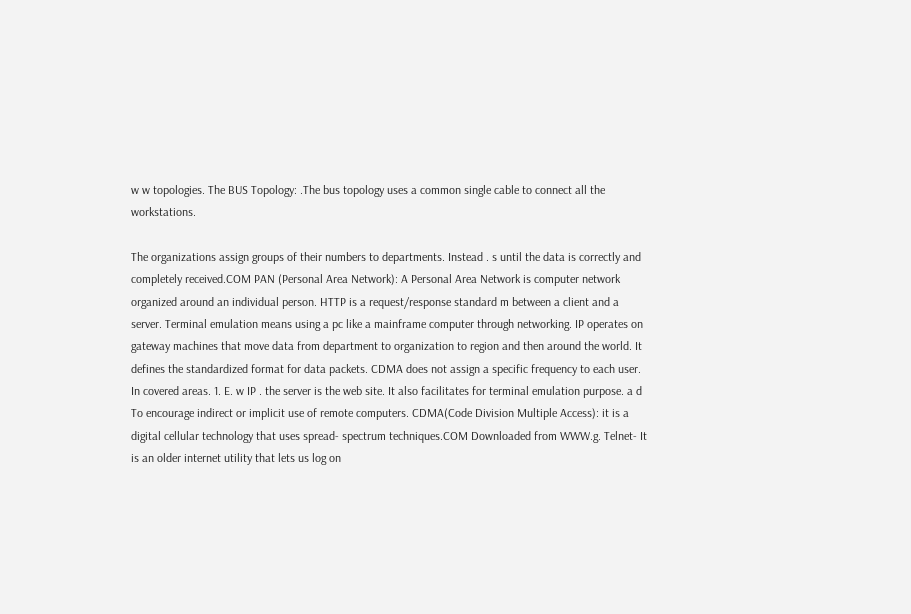w w topologies. The BUS Topology: .The bus topology uses a common single cable to connect all the workstations.

The organizations assign groups of their numbers to departments. Instead . s until the data is correctly and completely received.COM PAN (Personal Area Network): A Personal Area Network is computer network organized around an individual person. HTTP is a request/response standard m between a client and a server. Terminal emulation means using a pc like a mainframe computer through networking. IP operates on gateway machines that move data from department to organization to region and then around the world. It defines the standardized format for data packets. CDMA does not assign a specific frequency to each user. In covered areas. 1. E. w IP . the server is the web site. It also facilitates for terminal emulation purpose. a d To encourage indirect or implicit use of remote computers. CDMA(Code Division Multiple Access): it is a digital cellular technology that uses spread- spectrum techniques.COM Downloaded from WWW.g. Telnet- It is an older internet utility that lets us log on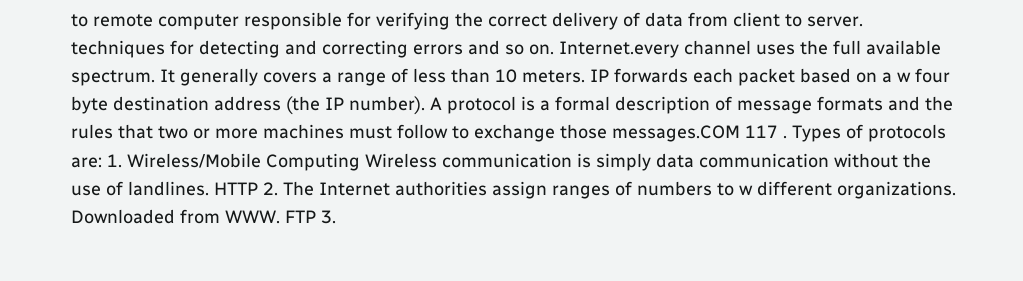to remote computer responsible for verifying the correct delivery of data from client to server. techniques for detecting and correcting errors and so on. Internet.every channel uses the full available spectrum. It generally covers a range of less than 10 meters. IP forwards each packet based on a w four byte destination address (the IP number). A protocol is a formal description of message formats and the rules that two or more machines must follow to exchange those messages.COM 117 . Types of protocols are: 1. Wireless/Mobile Computing Wireless communication is simply data communication without the use of landlines. HTTP 2. The Internet authorities assign ranges of numbers to w different organizations. Downloaded from WWW. FTP 3.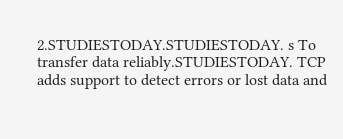2.STUDIESTODAY.STUDIESTODAY. s To transfer data reliably.STUDIESTODAY. TCP adds support to detect errors or lost data and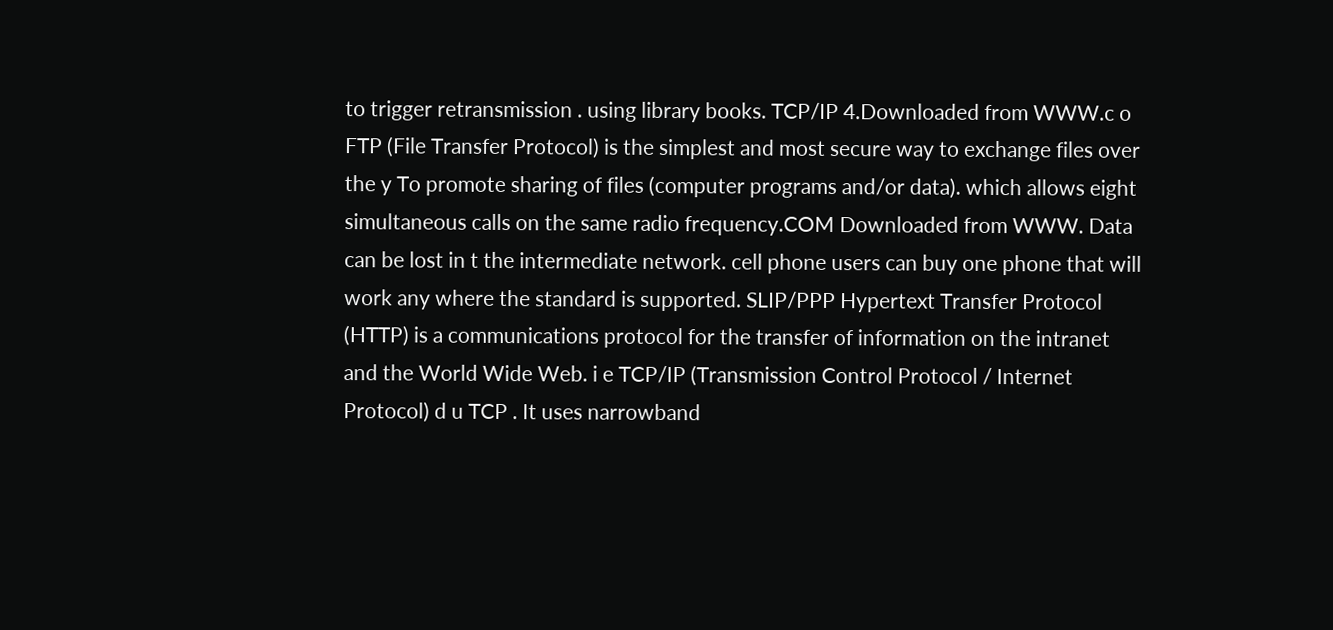to trigger retransmission . using library books. TCP/IP 4.Downloaded from WWW.c o FTP (File Transfer Protocol) is the simplest and most secure way to exchange files over the y To promote sharing of files (computer programs and/or data). which allows eight simultaneous calls on the same radio frequency.COM Downloaded from WWW. Data can be lost in t the intermediate network. cell phone users can buy one phone that will work any where the standard is supported. SLIP/PPP Hypertext Transfer Protocol (HTTP) is a communications protocol for the transfer of information on the intranet and the World Wide Web. i e TCP/IP (Transmission Control Protocol / Internet Protocol) d u TCP . It uses narrowband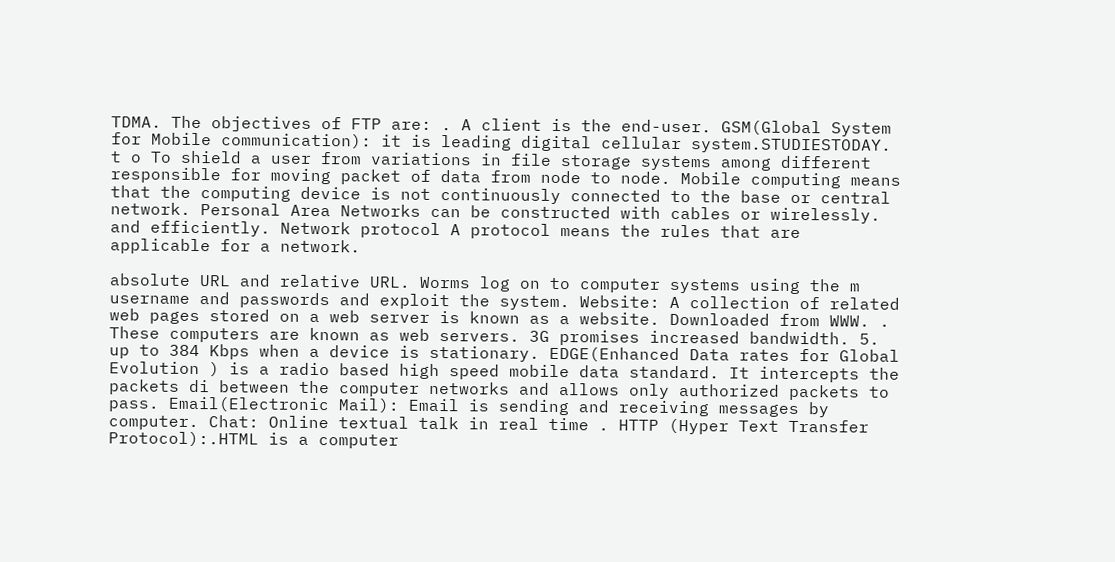TDMA. The objectives of FTP are: . A client is the end-user. GSM(Global System for Mobile communication): it is leading digital cellular system.STUDIESTODAY. t o To shield a user from variations in file storage systems among different responsible for moving packet of data from node to node. Mobile computing means that the computing device is not continuously connected to the base or central network. Personal Area Networks can be constructed with cables or wirelessly. and efficiently. Network protocol A protocol means the rules that are applicable for a network.

absolute URL and relative URL. Worms log on to computer systems using the m username and passwords and exploit the system. Website: A collection of related web pages stored on a web server is known as a website. Downloaded from WWW. . These computers are known as web servers. 3G promises increased bandwidth. 5. up to 384 Kbps when a device is stationary. EDGE(Enhanced Data rates for Global Evolution ) is a radio based high speed mobile data standard. It intercepts the packets di between the computer networks and allows only authorized packets to pass. Email(Electronic Mail): Email is sending and receiving messages by computer. Chat: Online textual talk in real time . HTTP (Hyper Text Transfer Protocol):.HTML is a computer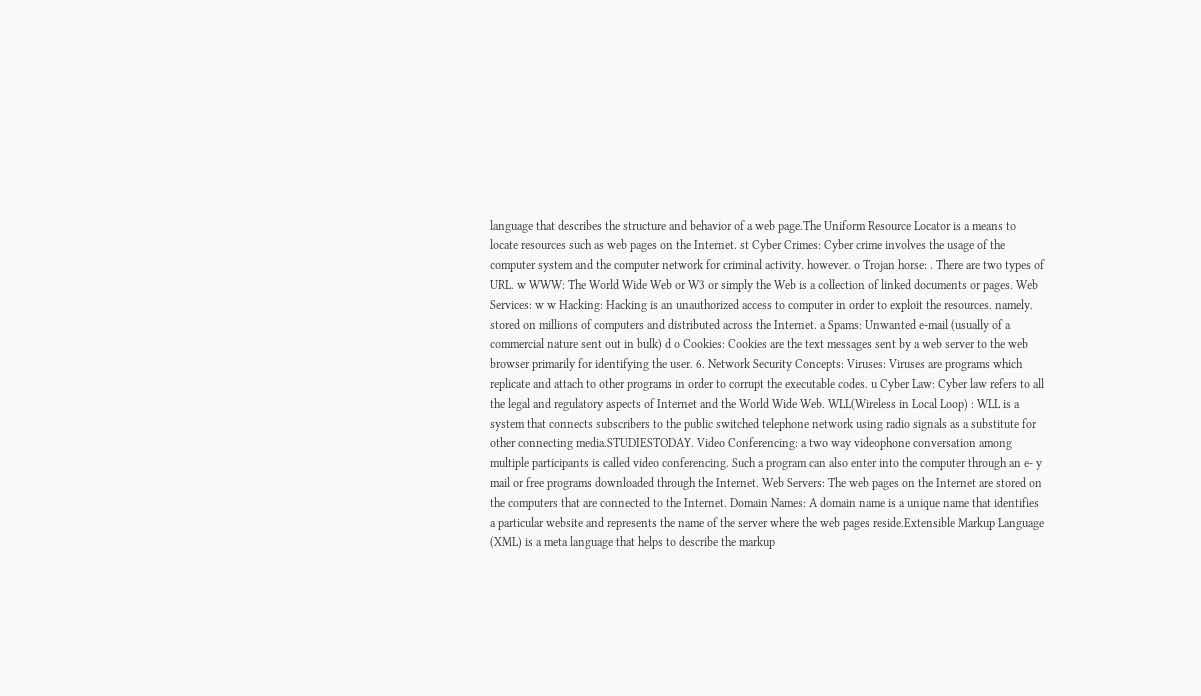language that describes the structure and behavior of a web page.The Uniform Resource Locator is a means to locate resources such as web pages on the Internet. st Cyber Crimes: Cyber crime involves the usage of the computer system and the computer network for criminal activity. however. o Trojan horse: . There are two types of URL. w WWW: The World Wide Web or W3 or simply the Web is a collection of linked documents or pages. Web Services: w w Hacking: Hacking is an unauthorized access to computer in order to exploit the resources. namely. stored on millions of computers and distributed across the Internet. a Spams: Unwanted e-mail (usually of a commercial nature sent out in bulk) d o Cookies: Cookies are the text messages sent by a web server to the web browser primarily for identifying the user. 6. Network Security Concepts: Viruses: Viruses are programs which replicate and attach to other programs in order to corrupt the executable codes. u Cyber Law: Cyber law refers to all the legal and regulatory aspects of Internet and the World Wide Web. WLL(Wireless in Local Loop) : WLL is a system that connects subscribers to the public switched telephone network using radio signals as a substitute for other connecting media.STUDIESTODAY. Video Conferencing: a two way videophone conversation among multiple participants is called video conferencing. Such a program can also enter into the computer through an e- y mail or free programs downloaded through the Internet. Web Servers: The web pages on the Internet are stored on the computers that are connected to the Internet. Domain Names: A domain name is a unique name that identifies a particular website and represents the name of the server where the web pages reside.Extensible Markup Language (XML) is a meta language that helps to describe the markup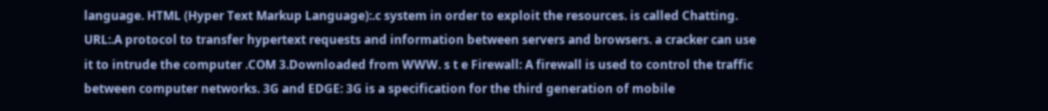language. HTML (Hyper Text Markup Language):.c system in order to exploit the resources. is called Chatting. URL:.A protocol to transfer hypertext requests and information between servers and browsers. a cracker can use it to intrude the computer .COM 3.Downloaded from WWW. s t e Firewall: A firewall is used to control the traffic between computer networks. 3G and EDGE: 3G is a specification for the third generation of mobile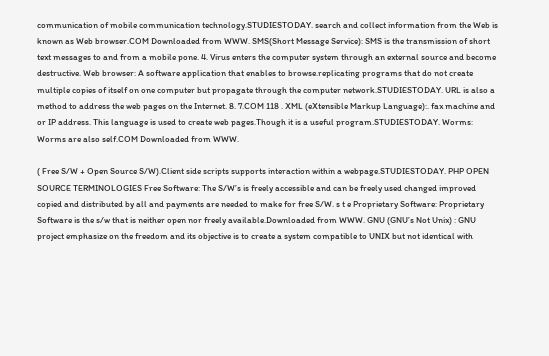communication of mobile communication technology.STUDIESTODAY. search and collect information from the Web is known as Web browser.COM Downloaded from WWW. SMS(Short Message Service): SMS is the transmission of short text messages to and from a mobile pone. 4. Virus enters the computer system through an external source and become destructive. Web browser: A software application that enables to browse.replicating programs that do not create multiple copies of itself on one computer but propagate through the computer network.STUDIESTODAY. URL is also a method to address the web pages on the Internet. 8. 7.COM 118 . XML (eXtensible Markup Language):. fax machine and or IP address. This language is used to create web pages.Though it is a useful program.STUDIESTODAY. Worms: Worms are also self.COM Downloaded from WWW.

( Free S/W + Open Source S/W).Client side scripts supports interaction within a webpage.STUDIESTODAY. PHP OPEN SOURCE TERMINOLOGIES Free Software: The S/W’s is freely accessible and can be freely used changed improved copied and distributed by all and payments are needed to make for free S/W. s t e Proprietary Software: Proprietary Software is the s/w that is neither open nor freely available.Downloaded from WWW. GNU (GNU’s Not Unix) : GNU project emphasize on the freedom and its objective is to create a system compatible to UNIX but not identical with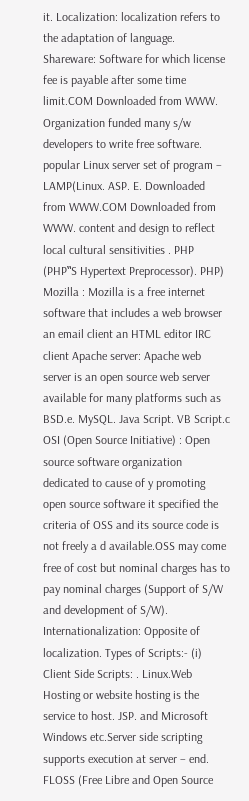it. Localization: localization refers to the adaptation of language. Shareware: Software for which license fee is payable after some time limit.COM Downloaded from WWW. Organization funded many s/w developers to write free software. popular Linux server set of program – LAMP(Linux. ASP. E. Downloaded from WWW.COM Downloaded from WWW. content and design to reflect local cultural sensitivities . PHP (PHP‟S Hypertext Preprocessor). PHP) Mozilla : Mozilla is a free internet software that includes a web browser an email client an HTML editor IRC client Apache server: Apache web server is an open source web server available for many platforms such as BSD.e. MySQL. Java Script. VB Script.c OSI (Open Source Initiative) : Open source software organization dedicated to cause of y promoting open source software it specified the criteria of OSS and its source code is not freely a d available.OSS may come free of cost but nominal charges has to pay nominal charges (Support of S/W and development of S/W). Internationalization: Opposite of localization. Types of Scripts:- (i) Client Side Scripts: . Linux.Web Hosting or website hosting is the service to host. JSP. and Microsoft Windows etc.Server side scripting supports execution at server – end. FLOSS (Free Libre and Open Source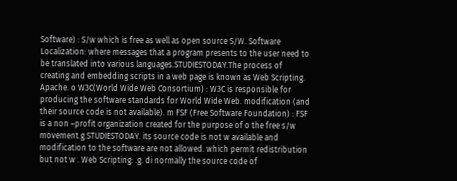Software) : S/w which is free as well as open source S/W. Software Localization: where messages that a program presents to the user need to be translated into various languages.STUDIESTODAY.The process of creating and embedding scripts in a web page is known as Web Scripting. Apache. o W3C(World Wide Web Consortium) : W3C is responsible for producing the software standards for World Wide Web. modification (and their source code is not available). m FSF (Free Software Foundation) : FSF is a non –profit organization created for the purpose of o the free s/w movement.g.STUDIESTODAY. its source code is not w available and modification to the software are not allowed. which permit redistribution but not w . Web Scripting: .g. di normally the source code of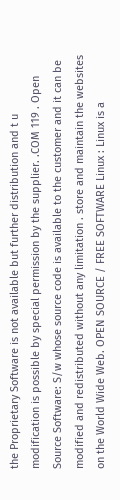the Proprietary Software is not available but further distribution and t u modification is possible by special permission by the supplier. .COM 119 . Open Source Software: S/w whose source code is available to the customer and it can be modified and redistributed without any limitation . store and maintain the websites on the World Wide Web. OPEN SOURCE / FREE SOFTWARE Linux : Linux is a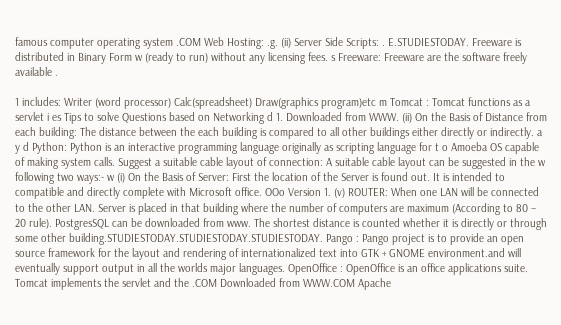famous computer operating system .COM Web Hosting: .g. (ii) Server Side Scripts: . E.STUDIESTODAY. Freeware is distributed in Binary Form w (ready to run) without any licensing fees. s Freeware: Freeware are the software freely available .

1 includes: Writer (word processor) Calc(spreadsheet) Draw(graphics program)etc m Tomcat : Tomcat functions as a servlet i es Tips to solve Questions based on Networking d 1. Downloaded from WWW. (ii) On the Basis of Distance from each building: The distance between the each building is compared to all other buildings either directly or indirectly. a y d Python: Python is an interactive programming language originally as scripting language for t o Amoeba OS capable of making system calls. Suggest a suitable cable layout of connection: A suitable cable layout can be suggested in the w following two ways:- w (i) On the Basis of Server: First the location of the Server is found out. It is intended to compatible and directly complete with Microsoft office. OOo Version 1. (v) ROUTER: When one LAN will be connected to the other LAN. Server is placed in that building where the number of computers are maximum (According to 80 – 20 rule). PostgresSQL can be downloaded from www. The shortest distance is counted whether it is directly or through some other building.STUDIESTODAY.STUDIESTODAY.STUDIESTODAY. Pango : Pango project is to provide an open source framework for the layout and rendering of internationalized text into GTK + GNOME environment.and will eventually support output in all the worlds major languages. OpenOffice : OpenOffice is an office applications suite. Tomcat implements the servlet and the .COM Downloaded from WWW.COM Apache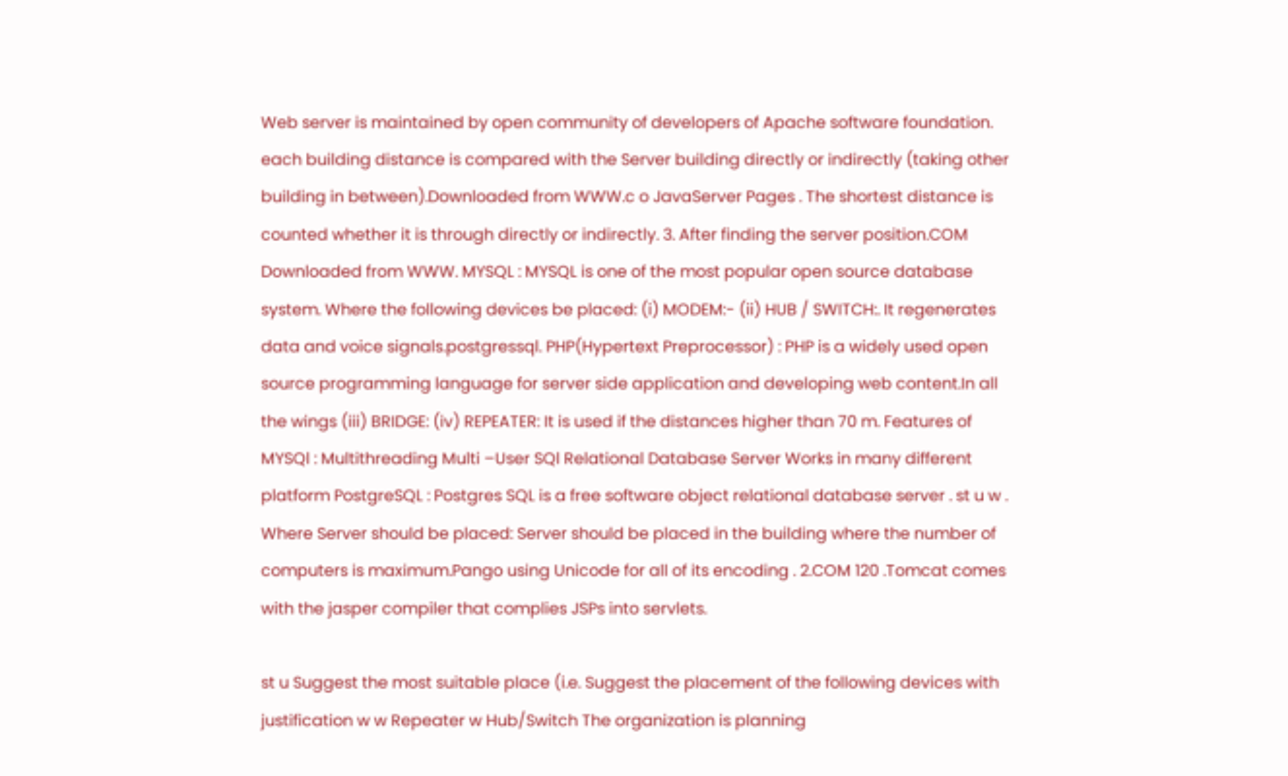Web server is maintained by open community of developers of Apache software foundation. each building distance is compared with the Server building directly or indirectly (taking other building in between).Downloaded from WWW.c o JavaServer Pages . The shortest distance is counted whether it is through directly or indirectly. 3. After finding the server position.COM Downloaded from WWW. MYSQL : MYSQL is one of the most popular open source database system. Where the following devices be placed: (i) MODEM:- (ii) HUB / SWITCH:. It regenerates data and voice signals.postgressql. PHP(Hypertext Preprocessor) : PHP is a widely used open source programming language for server side application and developing web content.In all the wings (iii) BRIDGE: (iv) REPEATER: It is used if the distances higher than 70 m. Features of MYSQl : Multithreading Multi –User SQl Relational Database Server Works in many different platform PostgreSQL : Postgres SQL is a free software object relational database server . st u w . Where Server should be placed: Server should be placed in the building where the number of computers is maximum.Pango using Unicode for all of its encoding . 2.COM 120 .Tomcat comes with the jasper compiler that complies JSPs into servlets.

st u Suggest the most suitable place (i.e. Suggest the placement of the following devices with justification w w Repeater w Hub/Switch The organization is planning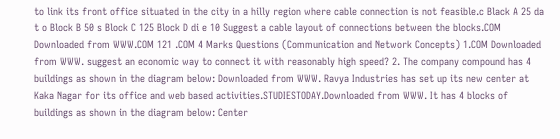to link its front office situated in the city in a hilly region where cable connection is not feasible.c Black A 25 da t o Block B 50 s Block C 125 Block D di e 10 Suggest a cable layout of connections between the blocks.COM Downloaded from WWW.COM 121 .COM 4 Marks Questions (Communication and Network Concepts) 1.COM Downloaded from WWW. suggest an economic way to connect it with reasonably high speed? 2. The company compound has 4 buildings as shown in the diagram below: Downloaded from WWW. Ravya Industries has set up its new center at Kaka Nagar for its office and web based activities.STUDIESTODAY.Downloaded from WWW. It has 4 blocks of buildings as shown in the diagram below: Center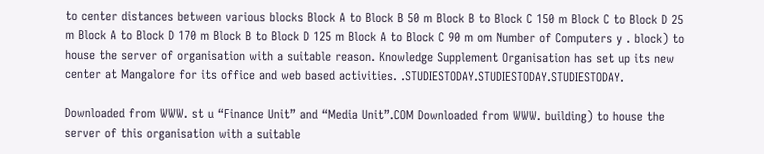to center distances between various blocks Block A to Block B 50 m Block B to Block C 150 m Block C to Block D 25 m Block A to Block D 170 m Block B to Block D 125 m Block A to Block C 90 m om Number of Computers y . block) to house the server of organisation with a suitable reason. Knowledge Supplement Organisation has set up its new center at Mangalore for its office and web based activities. .STUDIESTODAY.STUDIESTODAY.STUDIESTODAY.

Downloaded from WWW. st u “Finance Unit” and “Media Unit”.COM Downloaded from WWW. building) to house the server of this organisation with a suitable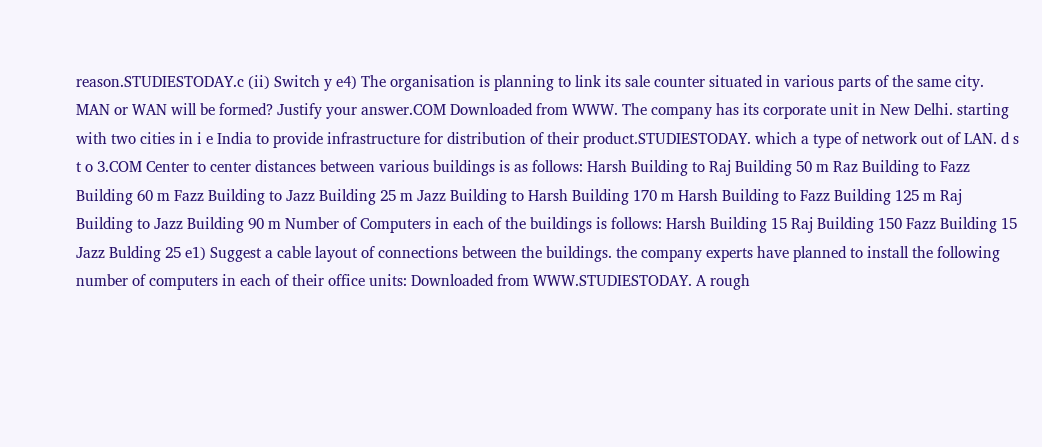reason.STUDIESTODAY.c (ii) Switch y e4) The organisation is planning to link its sale counter situated in various parts of the same city. MAN or WAN will be formed? Justify your answer.COM Downloaded from WWW. The company has its corporate unit in New Delhi. starting with two cities in i e India to provide infrastructure for distribution of their product.STUDIESTODAY. which a type of network out of LAN. d s t o 3.COM Center to center distances between various buildings is as follows: Harsh Building to Raj Building 50 m Raz Building to Fazz Building 60 m Fazz Building to Jazz Building 25 m Jazz Building to Harsh Building 170 m Harsh Building to Fazz Building 125 m Raj Building to Jazz Building 90 m Number of Computers in each of the buildings is follows: Harsh Building 15 Raj Building 150 Fazz Building 15 Jazz Bulding 25 e1) Suggest a cable layout of connections between the buildings. the company experts have planned to install the following number of computers in each of their office units: Downloaded from WWW.STUDIESTODAY. A rough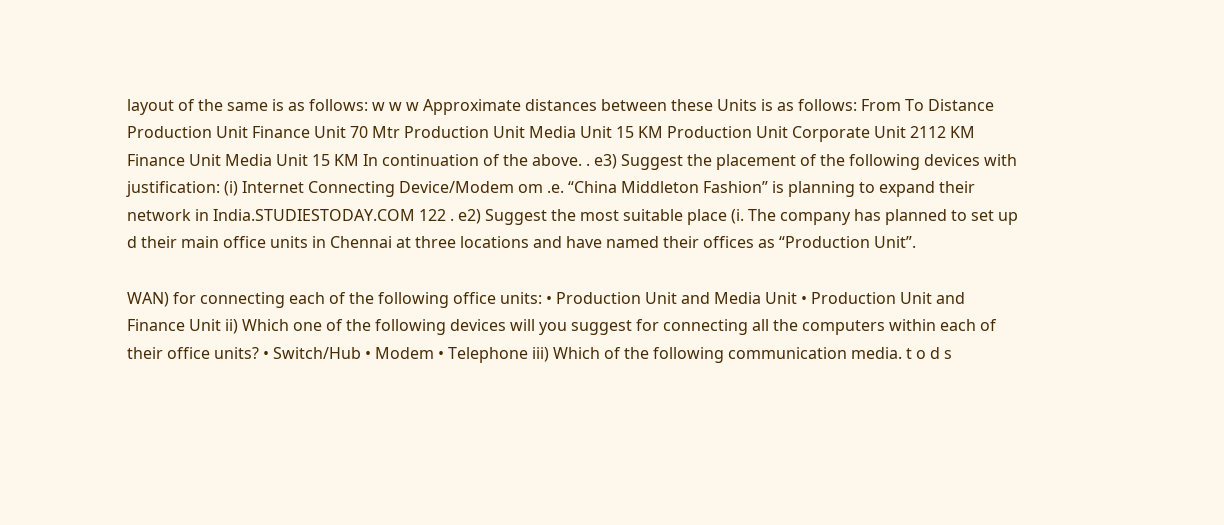layout of the same is as follows: w w w Approximate distances between these Units is as follows: From To Distance Production Unit Finance Unit 70 Mtr Production Unit Media Unit 15 KM Production Unit Corporate Unit 2112 KM Finance Unit Media Unit 15 KM In continuation of the above. . e3) Suggest the placement of the following devices with justification: (i) Internet Connecting Device/Modem om .e. “China Middleton Fashion” is planning to expand their network in India.STUDIESTODAY.COM 122 . e2) Suggest the most suitable place (i. The company has planned to set up d their main office units in Chennai at three locations and have named their offices as “Production Unit”.

WAN) for connecting each of the following office units: • Production Unit and Media Unit • Production Unit and Finance Unit ii) Which one of the following devices will you suggest for connecting all the computers within each of their office units? • Switch/Hub • Modem • Telephone iii) Which of the following communication media. t o d s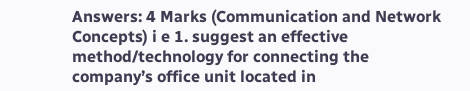Answers: 4 Marks (Communication and Network Concepts) i e 1. suggest an effective method/technology for connecting the company’s office unit located in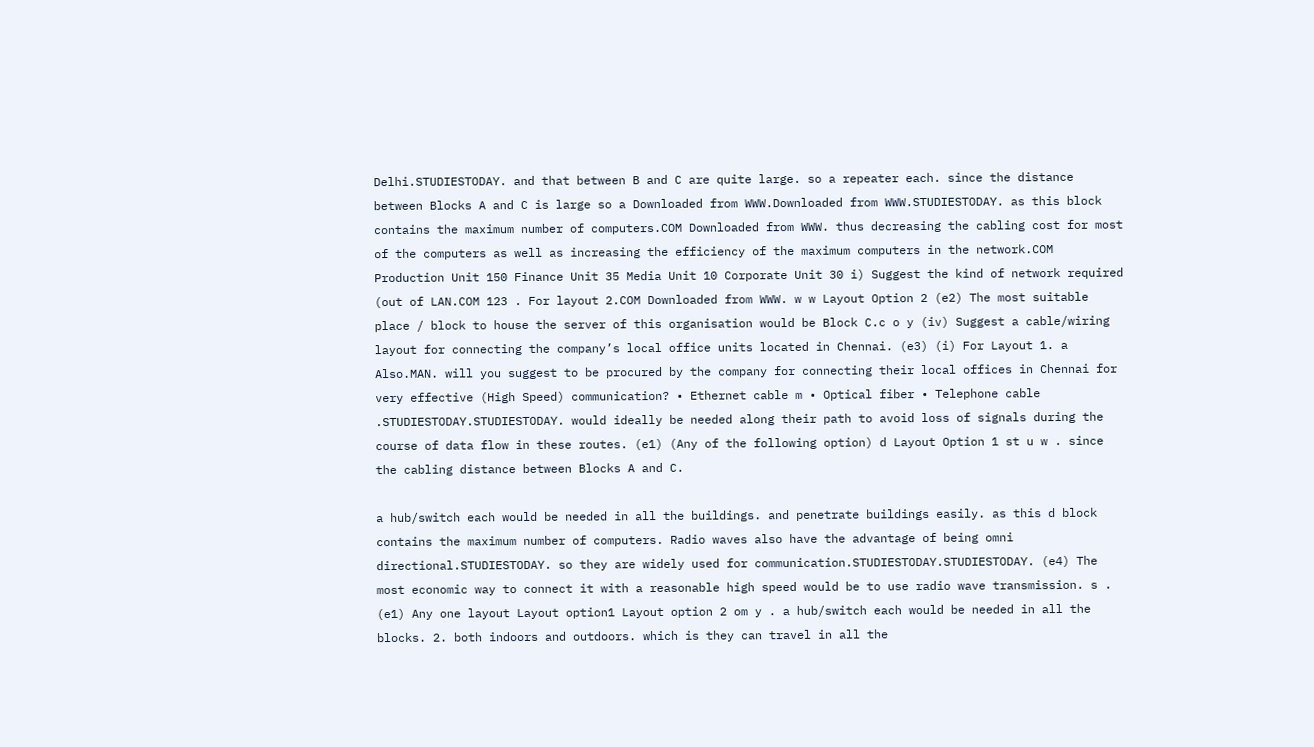Delhi.STUDIESTODAY. and that between B and C are quite large. so a repeater each. since the distance between Blocks A and C is large so a Downloaded from WWW.Downloaded from WWW.STUDIESTODAY. as this block contains the maximum number of computers.COM Downloaded from WWW. thus decreasing the cabling cost for most of the computers as well as increasing the efficiency of the maximum computers in the network.COM Production Unit 150 Finance Unit 35 Media Unit 10 Corporate Unit 30 i) Suggest the kind of network required (out of LAN.COM 123 . For layout 2.COM Downloaded from WWW. w w Layout Option 2 (e2) The most suitable place / block to house the server of this organisation would be Block C.c o y (iv) Suggest a cable/wiring layout for connecting the company’s local office units located in Chennai. (e3) (i) For Layout 1. a Also.MAN. will you suggest to be procured by the company for connecting their local offices in Chennai for very effective (High Speed) communication? • Ethernet cable m • Optical fiber • Telephone cable .STUDIESTODAY.STUDIESTODAY. would ideally be needed along their path to avoid loss of signals during the course of data flow in these routes. (e1) (Any of the following option) d Layout Option 1 st u w . since the cabling distance between Blocks A and C.

a hub/switch each would be needed in all the buildings. and penetrate buildings easily. as this d block contains the maximum number of computers. Radio waves also have the advantage of being omni directional.STUDIESTODAY. so they are widely used for communication.STUDIESTODAY.STUDIESTODAY. (e4) The most economic way to connect it with a reasonable high speed would be to use radio wave transmission. s . (e1) Any one layout Layout option1 Layout option 2 om y . a hub/switch each would be needed in all the blocks. 2. both indoors and outdoors. which is they can travel in all the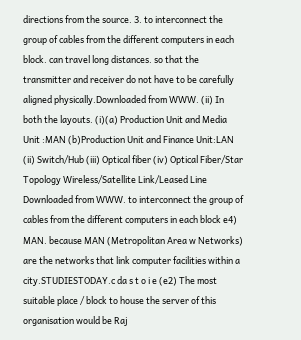directions from the source. 3. to interconnect the group of cables from the different computers in each block. can travel long distances. so that the transmitter and receiver do not have to be carefully aligned physically.Downloaded from WWW. (ii) In both the layouts. (i)(a) Production Unit and Media Unit :MAN (b)Production Unit and Finance Unit:LAN (ii) Switch/Hub (iii) Optical fiber (iv) Optical Fiber/Star Topology Wireless/Satellite Link/Leased Line Downloaded from WWW. to interconnect the group of cables from the different computers in each block e4) MAN. because MAN (Metropolitan Area w Networks) are the networks that link computer facilities within a city.STUDIESTODAY.c da s t o i e (e2) The most suitable place / block to house the server of this organisation would be Raj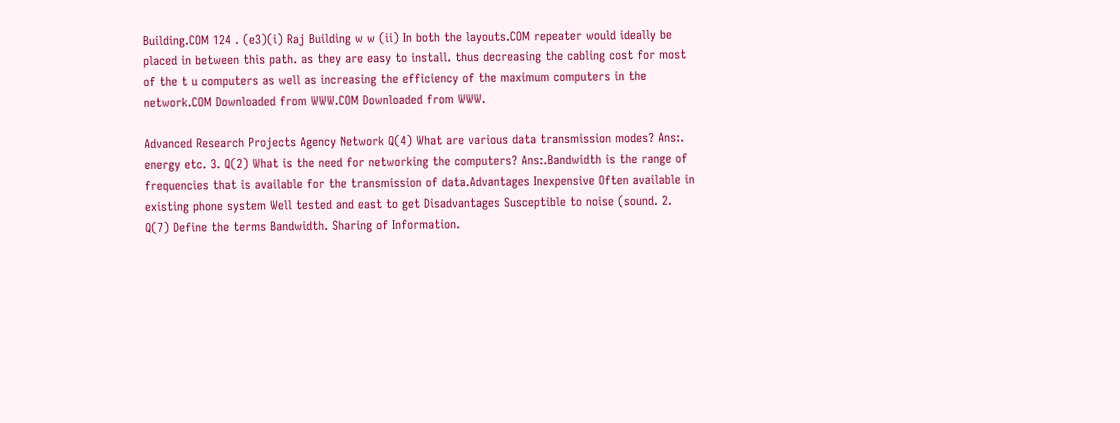Building.COM 124 . (e3)(i) Raj Building w w (ii) In both the layouts.COM repeater would ideally be placed in between this path. as they are easy to install. thus decreasing the cabling cost for most of the t u computers as well as increasing the efficiency of the maximum computers in the network.COM Downloaded from WWW.COM Downloaded from WWW.

Advanced Research Projects Agency Network Q(4) What are various data transmission modes? Ans:. energy etc. 3. Q(2) What is the need for networking the computers? Ans:.Bandwidth is the range of frequencies that is available for the transmission of data.Advantages Inexpensive Often available in existing phone system Well tested and east to get Disadvantages Susceptible to noise (sound. 2. Q(7) Define the terms Bandwidth. Sharing of Information.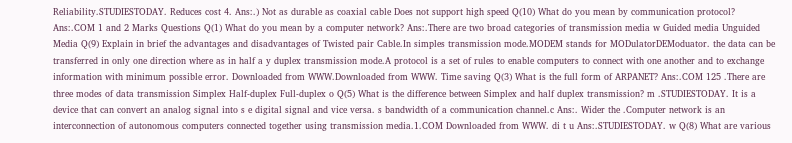Reliability.STUDIESTODAY. Reduces cost 4. Ans:.) Not as durable as coaxial cable Does not support high speed Q(10) What do you mean by communication protocol? Ans:.COM 1 and 2 Marks Questions Q(1) What do you mean by a computer network? Ans:.There are two broad categories of transmission media w Guided media Unguided Media Q(9) Explain in brief the advantages and disadvantages of Twisted pair Cable.In simples transmission mode.MODEM stands for MODulatorDEModuator. the data can be transferred in only one direction where as in half a y duplex transmission mode.A protocol is a set of rules to enable computers to connect with one another and to exchange information with minimum possible error. Downloaded from WWW.Downloaded from WWW. Time saving Q(3) What is the full form of ARPANET? Ans:.COM 125 .There are three modes of data transmission Simplex Half-duplex Full-duplex o Q(5) What is the difference between Simplex and half duplex transmission? m .STUDIESTODAY. It is a device that can convert an analog signal into s e digital signal and vice versa. s bandwidth of a communication channel.c Ans:. Wider the .Computer network is an interconnection of autonomous computers connected together using transmission media.1.COM Downloaded from WWW. di t u Ans:.STUDIESTODAY. w Q(8) What are various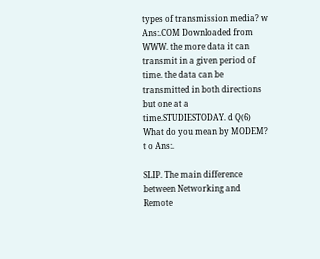types of transmission media? w Ans:.COM Downloaded from WWW. the more data it can transmit in a given period of time. the data can be transmitted in both directions but one at a time.STUDIESTODAY. d Q(6) What do you mean by MODEM? t o Ans:.

SLIP. The main difference between Networking and Remote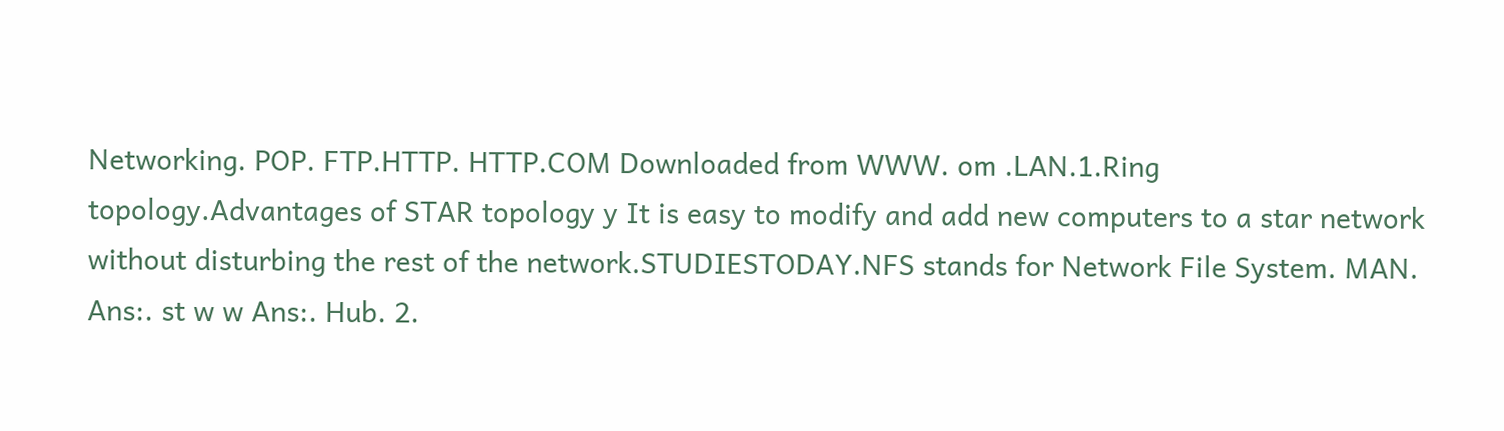Networking. POP. FTP.HTTP. HTTP.COM Downloaded from WWW. om .LAN.1.Ring topology.Advantages of STAR topology y It is easy to modify and add new computers to a star network without disturbing the rest of the network.STUDIESTODAY.NFS stands for Network File System. MAN. Ans:. st w w Ans:. Hub. 2.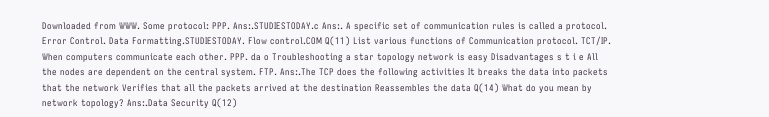Downloaded from WWW. Some protocol: PPP. Ans:.STUDIESTODAY.c Ans:. A specific set of communication rules is called a protocol. Error Control. Data Formatting.STUDIESTODAY. Flow control.COM Q(11) List various functions of Communication protocol. TCT/IP. When computers communicate each other. PPP. da o Troubleshooting a star topology network is easy Disadvantages s t i e All the nodes are dependent on the central system. FTP. Ans:.The TCP does the following activities It breaks the data into packets that the network Verifies that all the packets arrived at the destination Reassembles the data Q(14) What do you mean by network topology? Ans:.Data Security Q(12)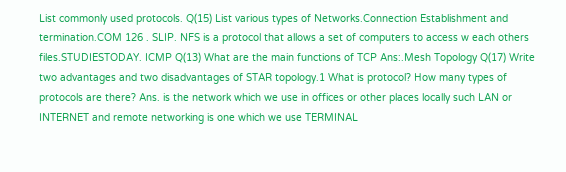List commonly used protocols. Q(15) List various types of Networks.Connection Establishment and termination.COM 126 . SLIP. NFS is a protocol that allows a set of computers to access w each others files.STUDIESTODAY. ICMP Q(13) What are the main functions of TCP Ans:.Mesh Topology Q(17) Write two advantages and two disadvantages of STAR topology.1 What is protocol? How many types of protocols are there? Ans. is the network which we use in offices or other places locally such LAN or INTERNET and remote networking is one which we use TERMINAL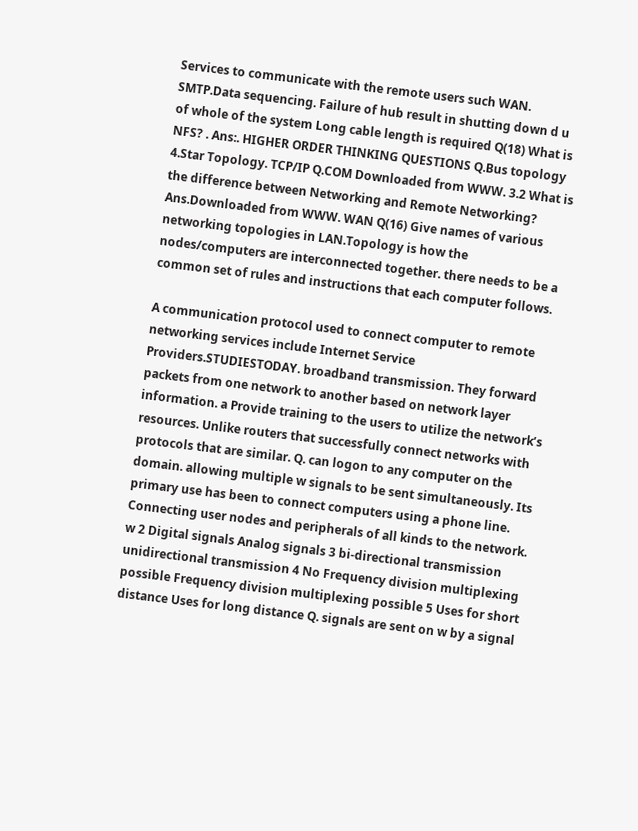Services to communicate with the remote users such WAN. SMTP.Data sequencing. Failure of hub result in shutting down d u of whole of the system Long cable length is required Q(18) What is NFS? . Ans:. HIGHER ORDER THINKING QUESTIONS Q.Bus topology 4.Star Topology. TCP/IP Q.COM Downloaded from WWW. 3.2 What is the difference between Networking and Remote Networking? Ans.Downloaded from WWW. WAN Q(16) Give names of various networking topologies in LAN.Topology is how the nodes/computers are interconnected together. there needs to be a common set of rules and instructions that each computer follows.

A communication protocol used to connect computer to remote networking services include Internet Service Providers.STUDIESTODAY. broadband transmission. They forward packets from one network to another based on network layer information. a Provide training to the users to utilize the network’s resources. Unlike routers that successfully connect networks with protocols that are similar. Q. can logon to any computer on the domain. allowing multiple w signals to be sent simultaneously. Its primary use has been to connect computers using a phone line. Connecting user nodes and peripherals of all kinds to the network. w 2 Digital signals Analog signals 3 bi-directional transmission unidirectional transmission 4 No Frequency division multiplexing possible Frequency division multiplexing possible 5 Uses for short distance Uses for long distance Q. signals are sent on w by a signal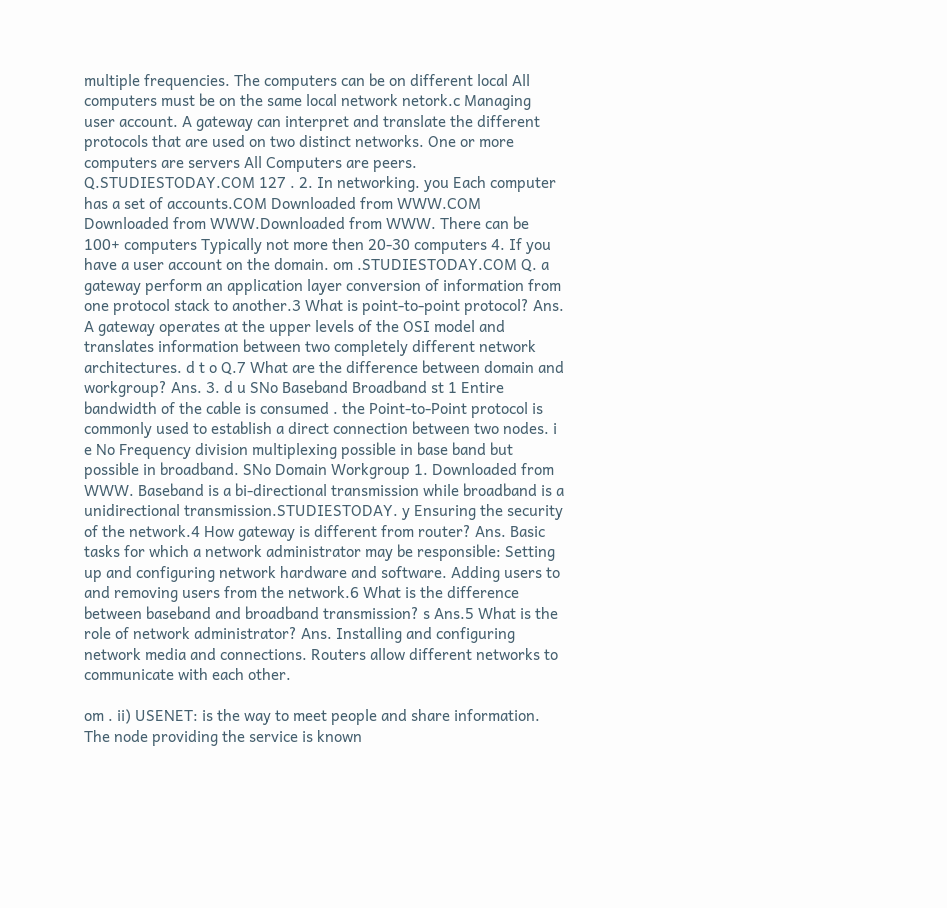multiple frequencies. The computers can be on different local All computers must be on the same local network netork.c Managing user account. A gateway can interpret and translate the different protocols that are used on two distinct networks. One or more computers are servers All Computers are peers. Q.STUDIESTODAY.COM 127 . 2. In networking. you Each computer has a set of accounts.COM Downloaded from WWW.COM Downloaded from WWW.Downloaded from WWW. There can be 100+ computers Typically not more then 20-30 computers 4. If you have a user account on the domain. om .STUDIESTODAY.COM Q. a gateway perform an application layer conversion of information from one protocol stack to another.3 What is point-to-point protocol? Ans. A gateway operates at the upper levels of the OSI model and translates information between two completely different network architectures. d t o Q.7 What are the difference between domain and workgroup? Ans. 3. d u SNo Baseband Broadband st 1 Entire bandwidth of the cable is consumed . the Point-to-Point protocol is commonly used to establish a direct connection between two nodes. i e No Frequency division multiplexing possible in base band but possible in broadband. SNo Domain Workgroup 1. Downloaded from WWW. Baseband is a bi-directional transmission while broadband is a unidirectional transmission.STUDIESTODAY. y Ensuring the security of the network.4 How gateway is different from router? Ans. Basic tasks for which a network administrator may be responsible: Setting up and configuring network hardware and software. Adding users to and removing users from the network.6 What is the difference between baseband and broadband transmission? s Ans.5 What is the role of network administrator? Ans. Installing and configuring network media and connections. Routers allow different networks to communicate with each other.

om . ii) USENET: is the way to meet people and share information. The node providing the service is known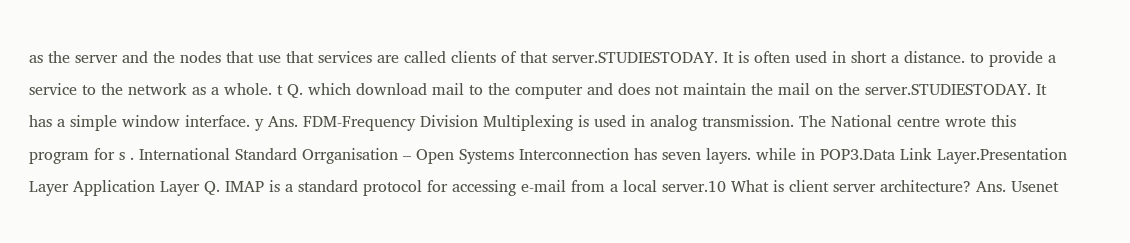as the server and the nodes that use that services are called clients of that server.STUDIESTODAY. It is often used in short a distance. to provide a service to the network as a whole. t Q. which download mail to the computer and does not maintain the mail on the server.STUDIESTODAY. It has a simple window interface. y Ans. FDM-Frequency Division Multiplexing is used in analog transmission. The National centre wrote this program for s . International Standard Orrganisation – Open Systems Interconnection has seven layers. while in POP3.Data Link Layer.Presentation Layer Application Layer Q. IMAP is a standard protocol for accessing e-mail from a local server.10 What is client server architecture? Ans. Usenet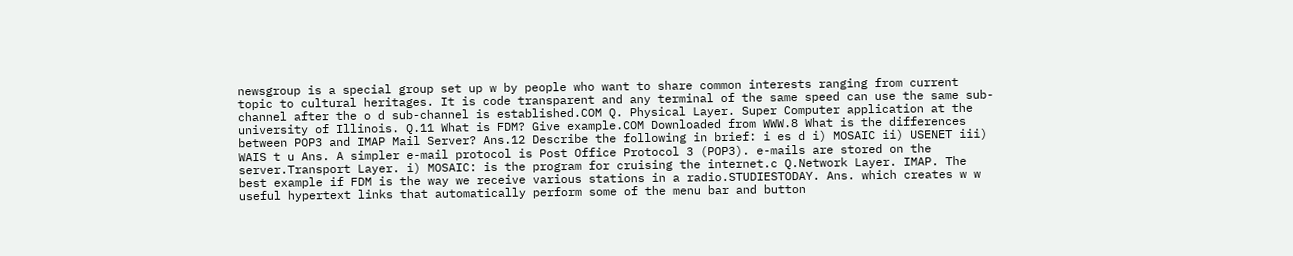newsgroup is a special group set up w by people who want to share common interests ranging from current topic to cultural heritages. It is code transparent and any terminal of the same speed can use the same sub-channel after the o d sub-channel is established.COM Q. Physical Layer. Super Computer application at the university of Illinois. Q.11 What is FDM? Give example.COM Downloaded from WWW.8 What is the differences between POP3 and IMAP Mail Server? Ans.12 Describe the following in brief: i es d i) MOSAIC ii) USENET iii) WAIS t u Ans. A simpler e-mail protocol is Post Office Protocol 3 (POP3). e-mails are stored on the server.Transport Layer. i) MOSAIC: is the program for cruising the internet.c Q.Network Layer. IMAP. The best example if FDM is the way we receive various stations in a radio.STUDIESTODAY. Ans. which creates w w useful hypertext links that automatically perform some of the menu bar and button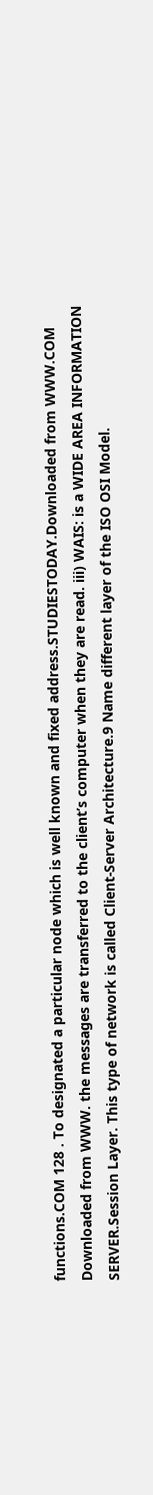functions.COM 128 . To designated a particular node which is well known and fixed address.STUDIESTODAY.Downloaded from WWW.COM Downloaded from WWW. the messages are transferred to the client’s computer when they are read. iii) WAIS: is a WIDE AREA INFORMATION SERVER.Session Layer. This type of network is called Client-Server Architecture.9 Name different layer of the ISO OSI Model.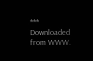*** Downloaded from WWW.